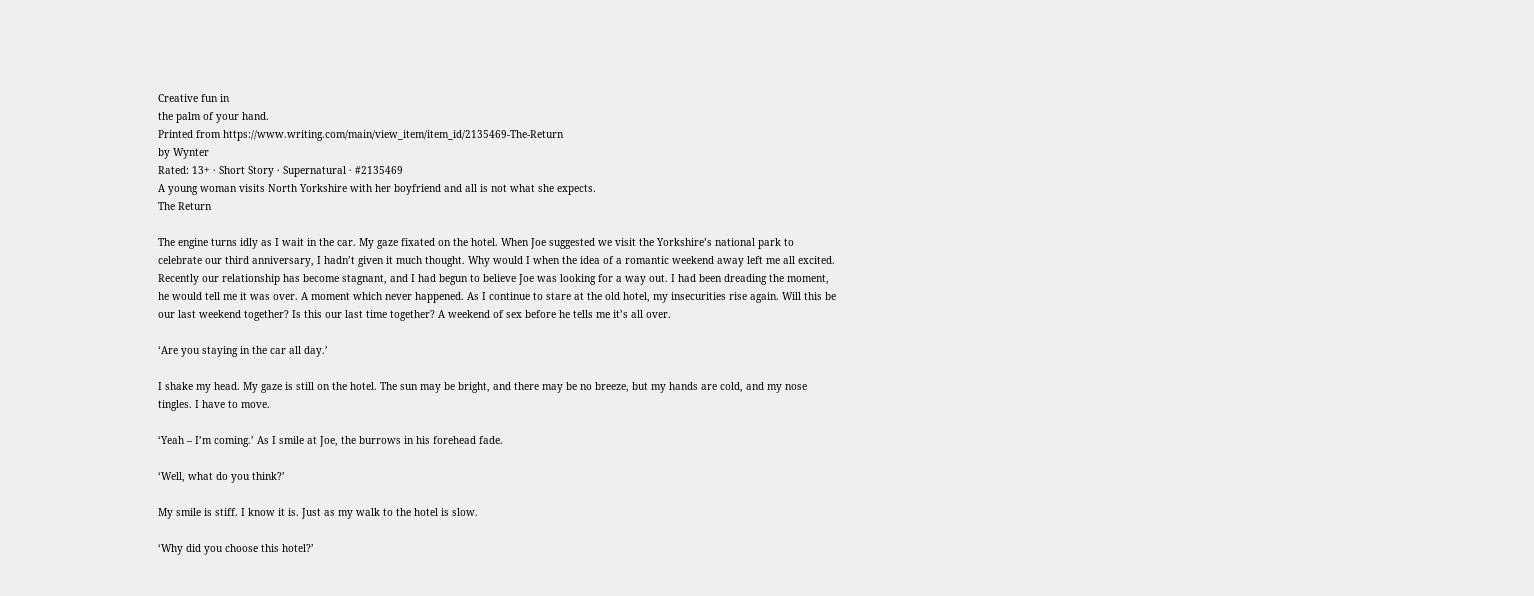Creative fun in
the palm of your hand.
Printed from https://www.writing.com/main/view_item/item_id/2135469-The-Return
by Wynter
Rated: 13+ · Short Story · Supernatural · #2135469
A young woman visits North Yorkshire with her boyfriend and all is not what she expects.
The Return

The engine turns idly as I wait in the car. My gaze fixated on the hotel. When Joe suggested we visit the Yorkshire’s national park to celebrate our third anniversary, I hadn’t given it much thought. Why would I when the idea of a romantic weekend away left me all excited. Recently our relationship has become stagnant, and I had begun to believe Joe was looking for a way out. I had been dreading the moment, he would tell me it was over. A moment which never happened. As I continue to stare at the old hotel, my insecurities rise again. Will this be our last weekend together? Is this our last time together? A weekend of sex before he tells me it’s all over.

‘Are you staying in the car all day.’

I shake my head. My gaze is still on the hotel. The sun may be bright, and there may be no breeze, but my hands are cold, and my nose tingles. I have to move.

‘Yeah – I’m coming.’ As I smile at Joe, the burrows in his forehead fade.

‘Well, what do you think?’

My smile is stiff. I know it is. Just as my walk to the hotel is slow.

‘Why did you choose this hotel?’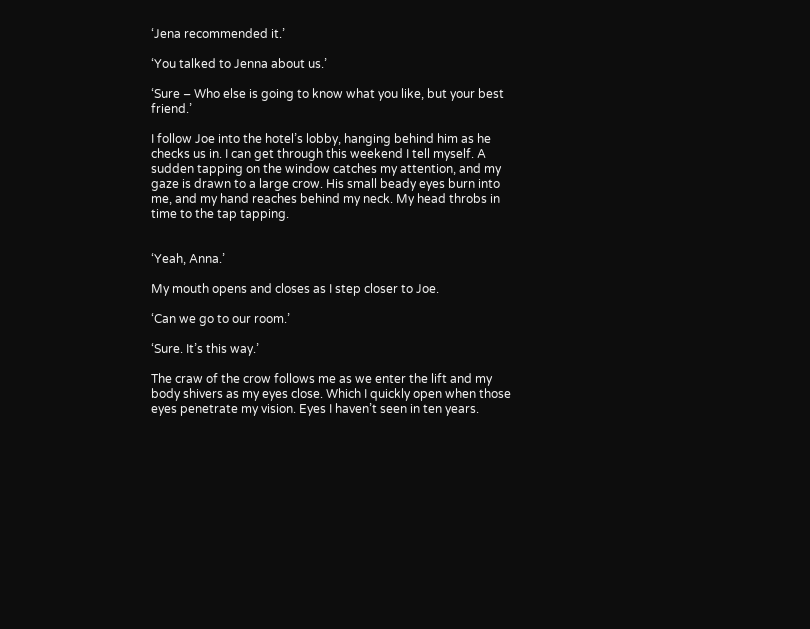‘Jena recommended it.’

‘You talked to Jenna about us.’

‘Sure – Who else is going to know what you like, but your best friend.’

I follow Joe into the hotel’s lobby, hanging behind him as he checks us in. I can get through this weekend I tell myself. A sudden tapping on the window catches my attention, and my gaze is drawn to a large crow. His small beady eyes burn into me, and my hand reaches behind my neck. My head throbs in time to the tap tapping.


‘Yeah, Anna.’

My mouth opens and closes as I step closer to Joe.

‘Can we go to our room.’

‘Sure. It’s this way.’

The craw of the crow follows me as we enter the lift and my body shivers as my eyes close. Which I quickly open when those eyes penetrate my vision. Eyes I haven’t seen in ten years.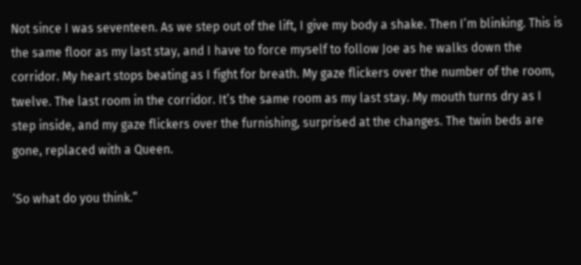Not since I was seventeen. As we step out of the lift, I give my body a shake. Then I’m blinking. This is the same floor as my last stay, and I have to force myself to follow Joe as he walks down the corridor. My heart stops beating as I fight for breath. My gaze flickers over the number of the room, twelve. The last room in the corridor. It’s the same room as my last stay. My mouth turns dry as I step inside, and my gaze flickers over the furnishing, surprised at the changes. The twin beds are gone, replaced with a Queen.

‘So what do you think.”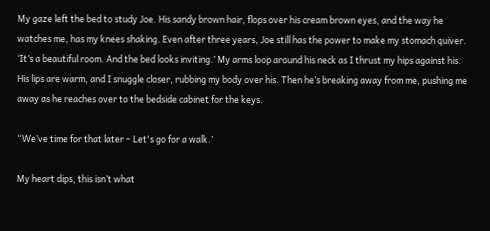My gaze left the bed to study Joe. His sandy brown hair, flops over his cream brown eyes, and the way he watches me, has my knees shaking. Even after three years, Joe still has the power to make my stomach quiver.
‘It’s a beautiful room. And the bed looks inviting.’ My arms loop around his neck as I thrust my hips against his. His lips are warm, and I snuggle closer, rubbing my body over his. Then he’s breaking away from me, pushing me away as he reaches over to the bedside cabinet for the keys.

“We’ve time for that later – Let's go for a walk.’

My heart dips, this isn’t what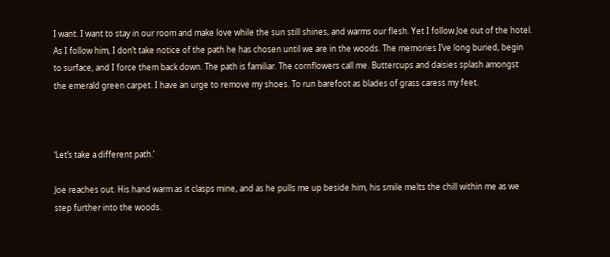I want. I want to stay in our room and make love while the sun still shines, and warms our flesh. Yet I follow Joe out of the hotel. As I follow him, I don’t take notice of the path he has chosen until we are in the woods. The memories I’ve long buried, begin to surface, and I force them back down. The path is familiar. The cornflowers call me. Buttercups and daisies splash amongst the emerald green carpet. I have an urge to remove my shoes. To run barefoot as blades of grass caress my feet.



‘Let’s take a different path.’

Joe reaches out. His hand warm as it clasps mine, and as he pulls me up beside him, his smile melts the chill within me as we step further into the woods.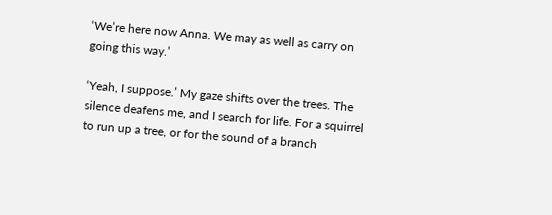‘We’re here now Anna. We may as well as carry on going this way.’

‘Yeah, I suppose.’ My gaze shifts over the trees. The silence deafens me, and I search for life. For a squirrel to run up a tree, or for the sound of a branch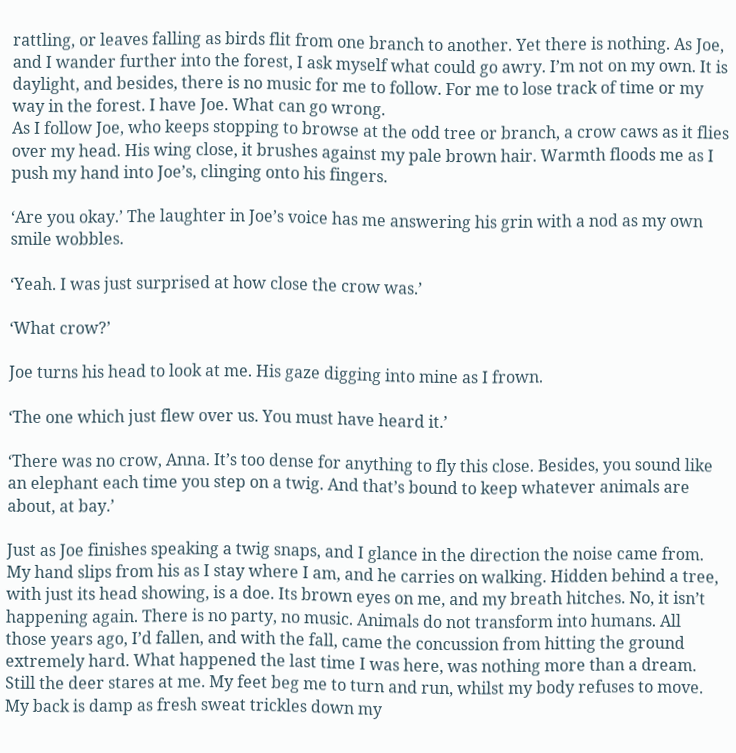rattling, or leaves falling as birds flit from one branch to another. Yet there is nothing. As Joe, and I wander further into the forest, I ask myself what could go awry. I’m not on my own. It is daylight, and besides, there is no music for me to follow. For me to lose track of time or my way in the forest. I have Joe. What can go wrong.
As I follow Joe, who keeps stopping to browse at the odd tree or branch, a crow caws as it flies over my head. His wing close, it brushes against my pale brown hair. Warmth floods me as I push my hand into Joe’s, clinging onto his fingers.

‘Are you okay.’ The laughter in Joe’s voice has me answering his grin with a nod as my own smile wobbles.

‘Yeah. I was just surprised at how close the crow was.’

‘What crow?’

Joe turns his head to look at me. His gaze digging into mine as I frown.

‘The one which just flew over us. You must have heard it.’

‘There was no crow, Anna. It’s too dense for anything to fly this close. Besides, you sound like an elephant each time you step on a twig. And that’s bound to keep whatever animals are about, at bay.’

Just as Joe finishes speaking a twig snaps, and I glance in the direction the noise came from. My hand slips from his as I stay where I am, and he carries on walking. Hidden behind a tree, with just its head showing, is a doe. Its brown eyes on me, and my breath hitches. No, it isn’t happening again. There is no party, no music. Animals do not transform into humans. All those years ago, I’d fallen, and with the fall, came the concussion from hitting the ground extremely hard. What happened the last time I was here, was nothing more than a dream. Still the deer stares at me. My feet beg me to turn and run, whilst my body refuses to move. My back is damp as fresh sweat trickles down my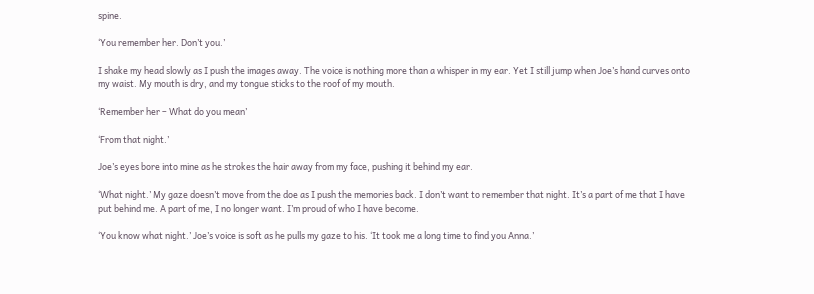spine.

‘You remember her. Don’t you.’

I shake my head slowly as I push the images away. The voice is nothing more than a whisper in my ear. Yet I still jump when Joe’s hand curves onto my waist. My mouth is dry, and my tongue sticks to the roof of my mouth.

‘Remember her – What do you mean’

‘From that night.’

Joe’s eyes bore into mine as he strokes the hair away from my face, pushing it behind my ear.

‘What night.’ My gaze doesn’t move from the doe as I push the memories back. I don’t want to remember that night. It’s a part of me that I have put behind me. A part of me, I no longer want. I’m proud of who I have become.

‘You know what night.’ Joe’s voice is soft as he pulls my gaze to his. ‘It took me a long time to find you Anna.’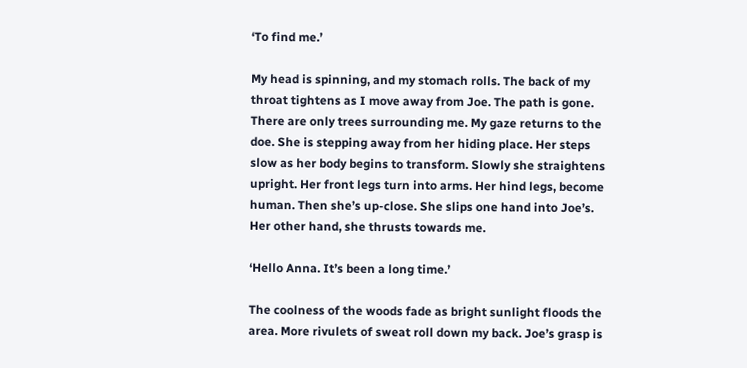‘To find me.’

My head is spinning, and my stomach rolls. The back of my throat tightens as I move away from Joe. The path is gone. There are only trees surrounding me. My gaze returns to the doe. She is stepping away from her hiding place. Her steps slow as her body begins to transform. Slowly she straightens upright. Her front legs turn into arms. Her hind legs, become human. Then she’s up-close. She slips one hand into Joe’s. Her other hand, she thrusts towards me.

‘Hello Anna. It’s been a long time.’

The coolness of the woods fade as bright sunlight floods the area. More rivulets of sweat roll down my back. Joe’s grasp is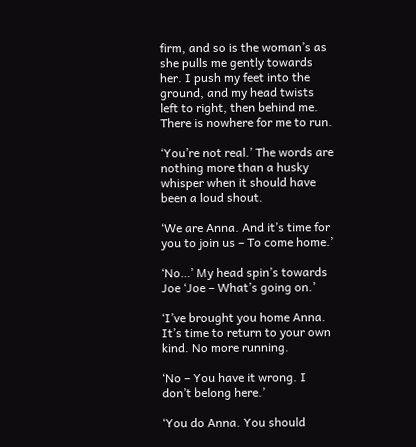firm, and so is the woman’s as she pulls me gently towards her. I push my feet into the ground, and my head twists left to right, then behind me. There is nowhere for me to run.

‘You’re not real.’ The words are nothing more than a husky whisper when it should have been a loud shout.

‘We are Anna. And it’s time for you to join us – To come home.’

‘No…’ My head spin’s towards Joe ‘Joe – What’s going on.’

‘I’ve brought you home Anna. It’s time to return to your own kind. No more running.

‘No – You have it wrong. I don’t belong here.’

‘You do Anna. You should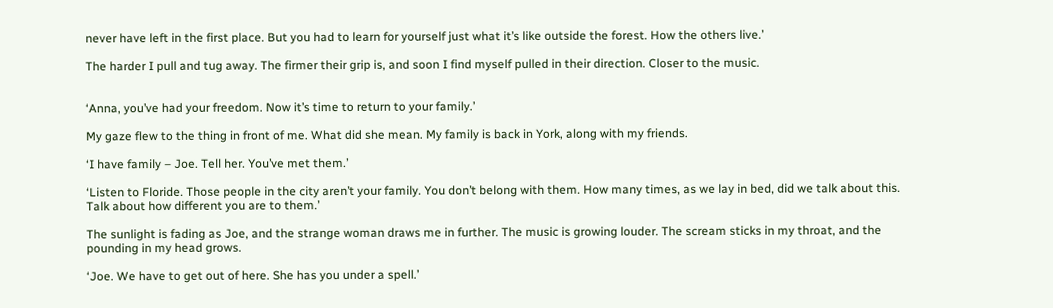never have left in the first place. But you had to learn for yourself just what it’s like outside the forest. How the others live.’

The harder I pull and tug away. The firmer their grip is, and soon I find myself pulled in their direction. Closer to the music.


‘Anna, you’ve had your freedom. Now it’s time to return to your family.’

My gaze flew to the thing in front of me. What did she mean. My family is back in York, along with my friends.

‘I have family – Joe. Tell her. You’ve met them.’

‘Listen to Floride. Those people in the city aren’t your family. You don’t belong with them. How many times, as we lay in bed, did we talk about this. Talk about how different you are to them.’

The sunlight is fading as Joe, and the strange woman draws me in further. The music is growing louder. The scream sticks in my throat, and the pounding in my head grows.

‘Joe. We have to get out of here. She has you under a spell.’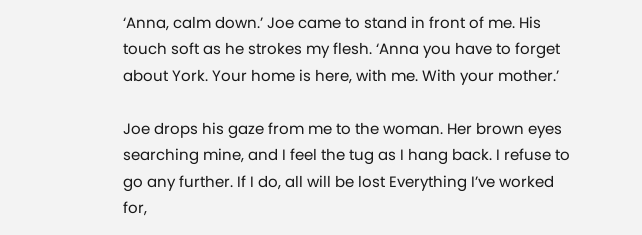‘Anna, calm down.’ Joe came to stand in front of me. His touch soft as he strokes my flesh. ‘Anna you have to forget about York. Your home is here, with me. With your mother.’

Joe drops his gaze from me to the woman. Her brown eyes searching mine, and I feel the tug as I hang back. I refuse to go any further. If I do, all will be lost Everything I’ve worked for,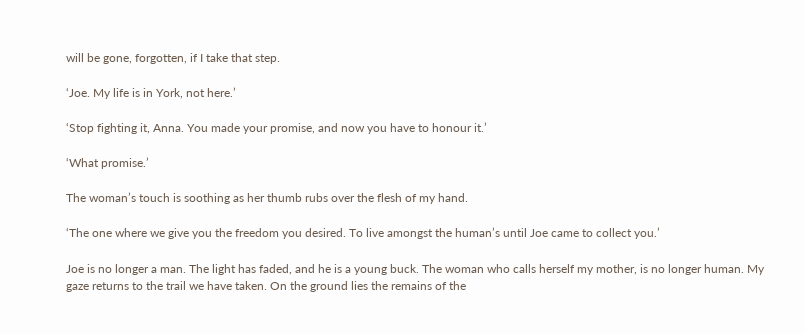will be gone, forgotten, if I take that step.

‘Joe. My life is in York, not here.’

‘Stop fighting it, Anna. You made your promise, and now you have to honour it.’

‘What promise.’

The woman’s touch is soothing as her thumb rubs over the flesh of my hand.

‘The one where we give you the freedom you desired. To live amongst the human’s until Joe came to collect you.’

Joe is no longer a man. The light has faded, and he is a young buck. The woman who calls herself my mother, is no longer human. My gaze returns to the trail we have taken. On the ground lies the remains of the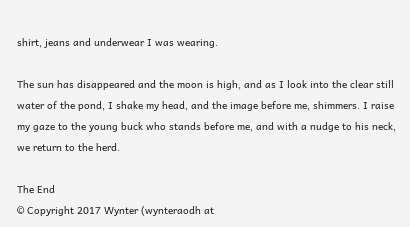shirt, jeans and underwear I was wearing.

The sun has disappeared and the moon is high, and as I look into the clear still water of the pond, I shake my head, and the image before me, shimmers. I raise my gaze to the young buck who stands before me, and with a nudge to his neck, we return to the herd.

The End
© Copyright 2017 Wynter (wynteraodh at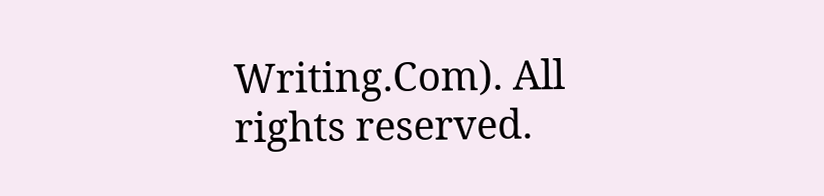Writing.Com). All rights reserved.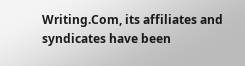Writing.Com, its affiliates and syndicates have been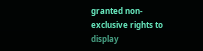granted non-exclusive rights to display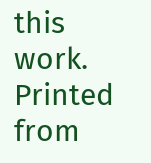this work.
Printed from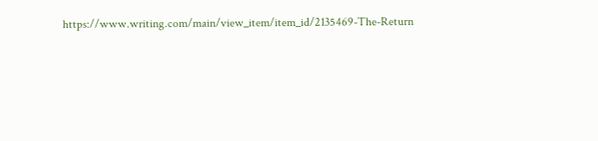https://www.writing.com/main/view_item/item_id/2135469-The-Return